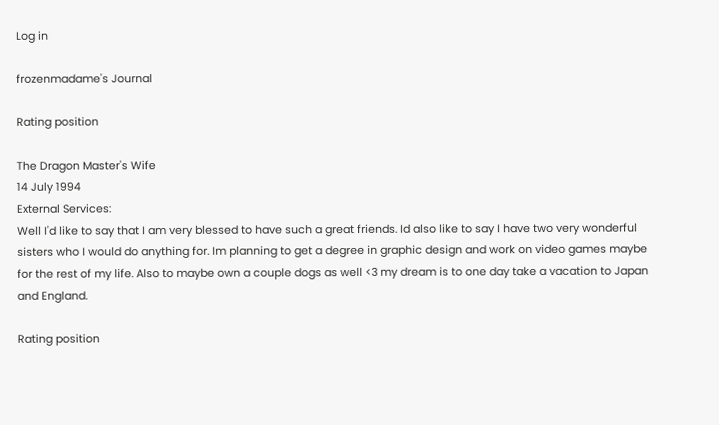Log in

frozenmadame's Journal

Rating position

The Dragon Master's Wife
14 July 1994
External Services:
Well I'd like to say that I am very blessed to have such a great friends. Id also like to say I have two very wonderful sisters who I would do anything for. Im planning to get a degree in graphic design and work on video games maybe for the rest of my life. Also to maybe own a couple dogs as well <3 my dream is to one day take a vacation to Japan and England.

Rating position